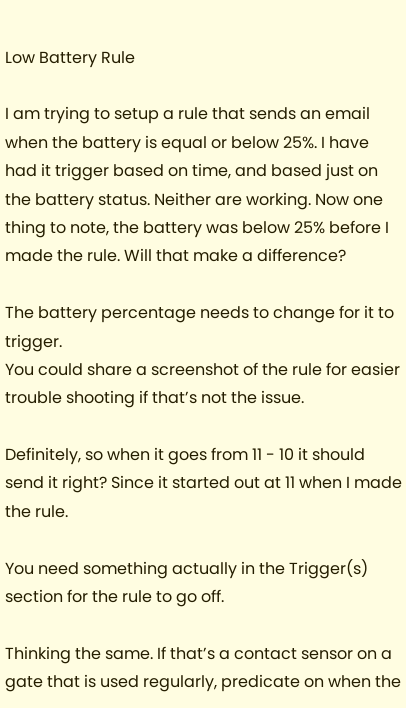Low Battery Rule

I am trying to setup a rule that sends an email when the battery is equal or below 25%. I have had it trigger based on time, and based just on the battery status. Neither are working. Now one thing to note, the battery was below 25% before I made the rule. Will that make a difference?

The battery percentage needs to change for it to trigger.
You could share a screenshot of the rule for easier trouble shooting if that’s not the issue.

Definitely, so when it goes from 11 - 10 it should send it right? Since it started out at 11 when I made the rule.

You need something actually in the Trigger(s) section for the rule to go off.

Thinking the same. If that’s a contact sensor on a gate that is used regularly, predicate on when the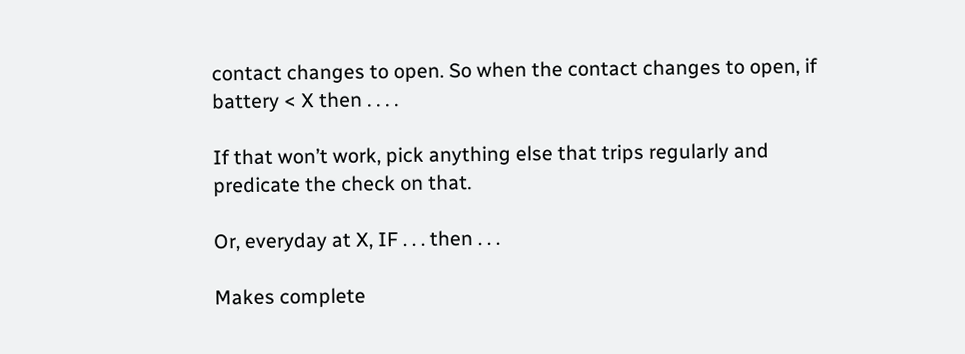contact changes to open. So when the contact changes to open, if battery < X then . . . .

If that won’t work, pick anything else that trips regularly and predicate the check on that.

Or, everyday at X, IF . . . then . . .

Makes complete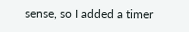sense, so I added a timer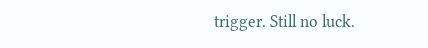trigger. Still no luck.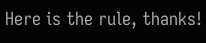Here is the rule, thanks!